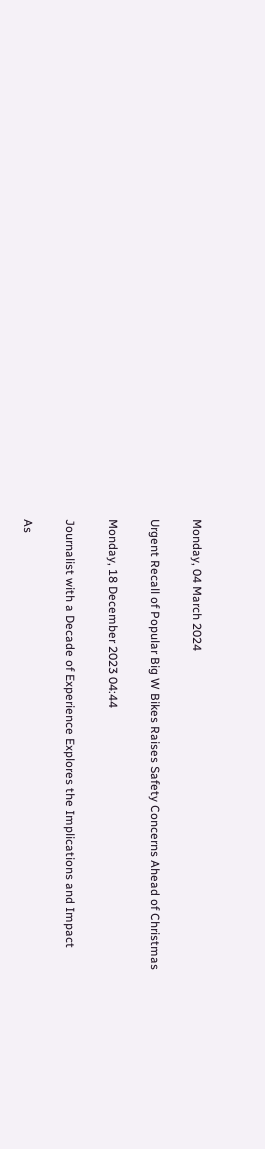Monday, 04 March 2024

Urgent Recall of Popular Big W Bikes Raises Safety Concerns Ahead of Christmas

Monday, 18 December 2023 04:44

Journalist with a Decade of Experience Explores the Implications and Impact

As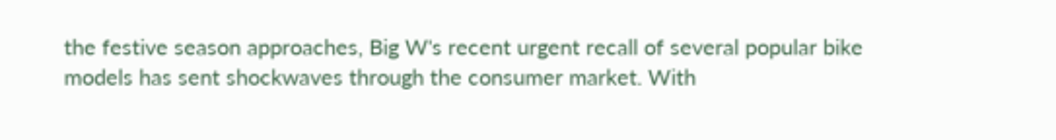the festive season approaches, Big W's recent urgent recall of several popular bike models has sent shockwaves through the consumer market. With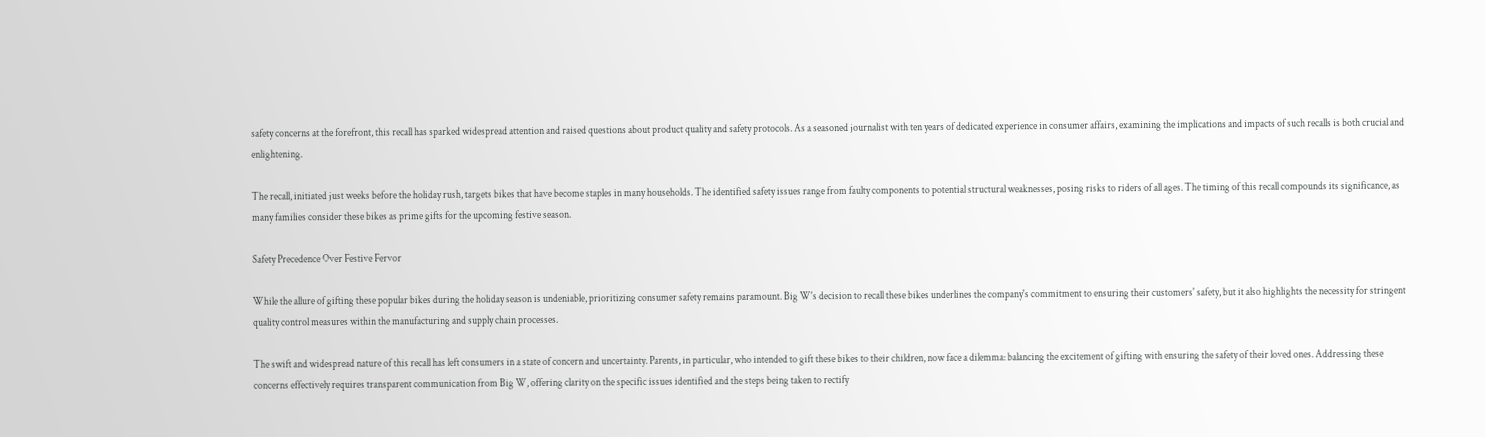safety concerns at the forefront, this recall has sparked widespread attention and raised questions about product quality and safety protocols. As a seasoned journalist with ten years of dedicated experience in consumer affairs, examining the implications and impacts of such recalls is both crucial and enlightening.

The recall, initiated just weeks before the holiday rush, targets bikes that have become staples in many households. The identified safety issues range from faulty components to potential structural weaknesses, posing risks to riders of all ages. The timing of this recall compounds its significance, as many families consider these bikes as prime gifts for the upcoming festive season.

Safety Precedence Over Festive Fervor

While the allure of gifting these popular bikes during the holiday season is undeniable, prioritizing consumer safety remains paramount. Big W's decision to recall these bikes underlines the company's commitment to ensuring their customers' safety, but it also highlights the necessity for stringent quality control measures within the manufacturing and supply chain processes.

The swift and widespread nature of this recall has left consumers in a state of concern and uncertainty. Parents, in particular, who intended to gift these bikes to their children, now face a dilemma: balancing the excitement of gifting with ensuring the safety of their loved ones. Addressing these concerns effectively requires transparent communication from Big W, offering clarity on the specific issues identified and the steps being taken to rectify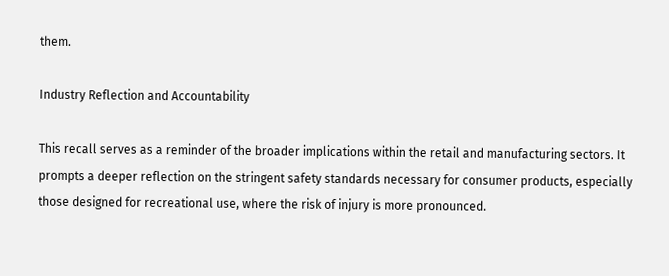them.

Industry Reflection and Accountability

This recall serves as a reminder of the broader implications within the retail and manufacturing sectors. It prompts a deeper reflection on the stringent safety standards necessary for consumer products, especially those designed for recreational use, where the risk of injury is more pronounced.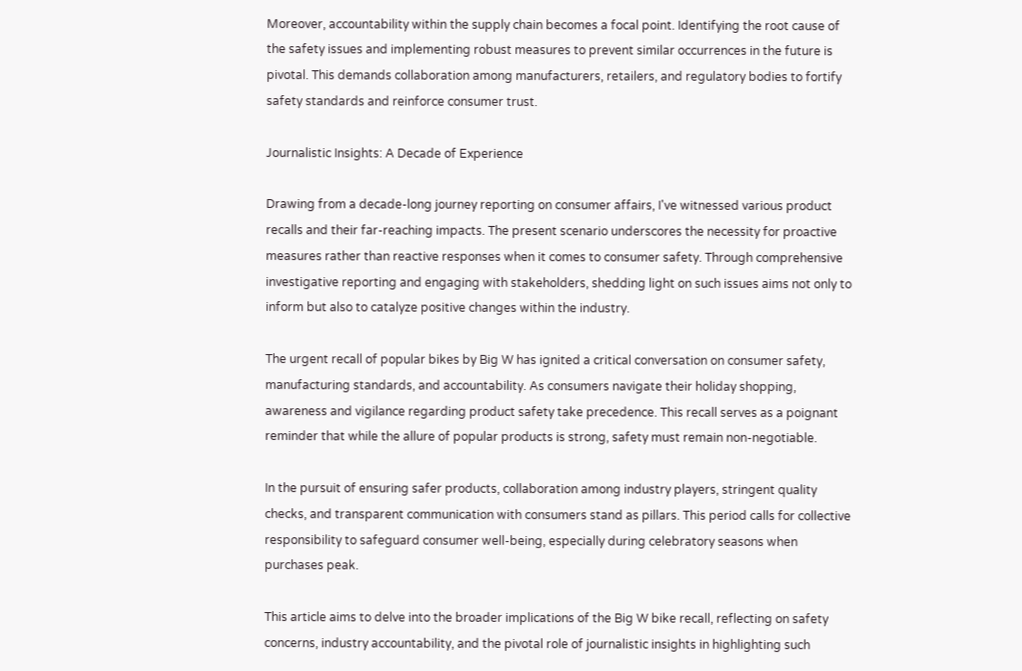Moreover, accountability within the supply chain becomes a focal point. Identifying the root cause of the safety issues and implementing robust measures to prevent similar occurrences in the future is pivotal. This demands collaboration among manufacturers, retailers, and regulatory bodies to fortify safety standards and reinforce consumer trust.

Journalistic Insights: A Decade of Experience

Drawing from a decade-long journey reporting on consumer affairs, I've witnessed various product recalls and their far-reaching impacts. The present scenario underscores the necessity for proactive measures rather than reactive responses when it comes to consumer safety. Through comprehensive investigative reporting and engaging with stakeholders, shedding light on such issues aims not only to inform but also to catalyze positive changes within the industry.

The urgent recall of popular bikes by Big W has ignited a critical conversation on consumer safety, manufacturing standards, and accountability. As consumers navigate their holiday shopping, awareness and vigilance regarding product safety take precedence. This recall serves as a poignant reminder that while the allure of popular products is strong, safety must remain non-negotiable.

In the pursuit of ensuring safer products, collaboration among industry players, stringent quality checks, and transparent communication with consumers stand as pillars. This period calls for collective responsibility to safeguard consumer well-being, especially during celebratory seasons when purchases peak.

This article aims to delve into the broader implications of the Big W bike recall, reflecting on safety concerns, industry accountability, and the pivotal role of journalistic insights in highlighting such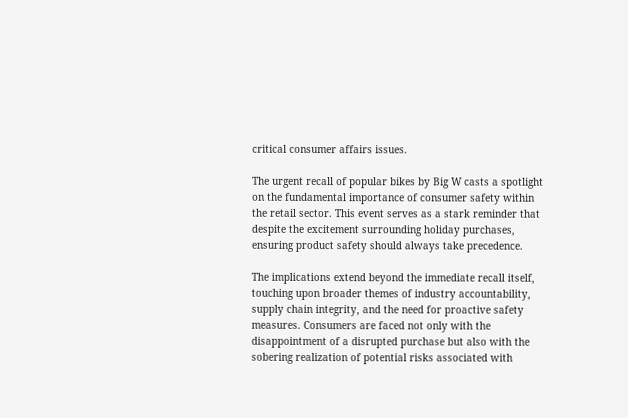critical consumer affairs issues.

The urgent recall of popular bikes by Big W casts a spotlight on the fundamental importance of consumer safety within the retail sector. This event serves as a stark reminder that despite the excitement surrounding holiday purchases, ensuring product safety should always take precedence.

The implications extend beyond the immediate recall itself, touching upon broader themes of industry accountability, supply chain integrity, and the need for proactive safety measures. Consumers are faced not only with the disappointment of a disrupted purchase but also with the sobering realization of potential risks associated with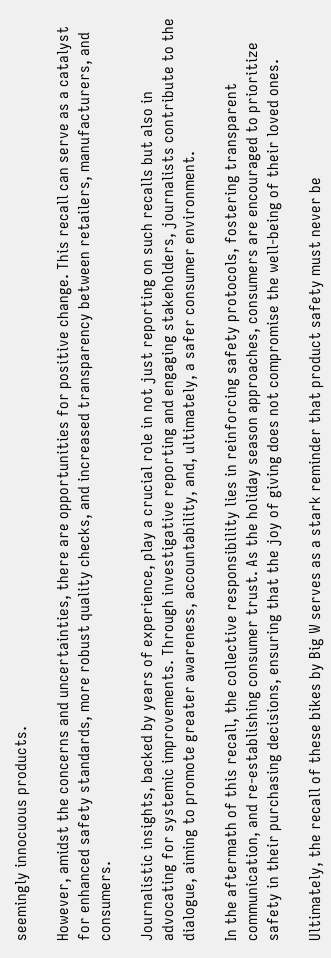seemingly innocuous products.

However, amidst the concerns and uncertainties, there are opportunities for positive change. This recall can serve as a catalyst for enhanced safety standards, more robust quality checks, and increased transparency between retailers, manufacturers, and consumers.

Journalistic insights, backed by years of experience, play a crucial role in not just reporting on such recalls but also in advocating for systemic improvements. Through investigative reporting and engaging stakeholders, journalists contribute to the dialogue, aiming to promote greater awareness, accountability, and, ultimately, a safer consumer environment.

In the aftermath of this recall, the collective responsibility lies in reinforcing safety protocols, fostering transparent communication, and re-establishing consumer trust. As the holiday season approaches, consumers are encouraged to prioritize safety in their purchasing decisions, ensuring that the joy of giving does not compromise the well-being of their loved ones.

Ultimately, the recall of these bikes by Big W serves as a stark reminder that product safety must never be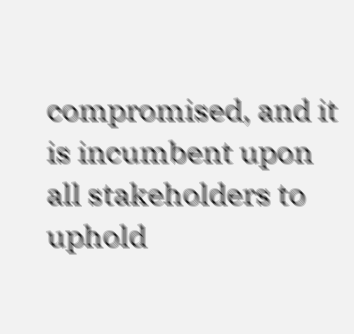compromised, and it is incumbent upon all stakeholders to uphold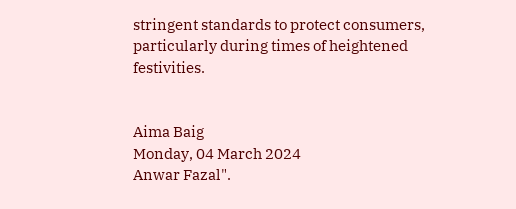stringent standards to protect consumers, particularly during times of heightened festivities.


Aima Baig
Monday, 04 March 2024
Anwar Fazal".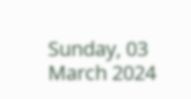Sunday, 03 March 2024